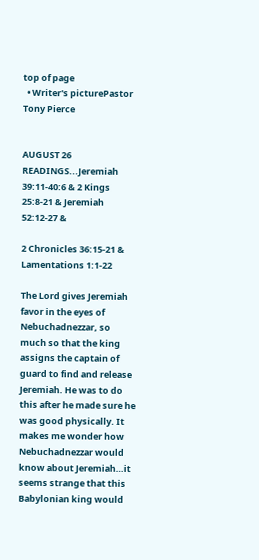top of page
  • Writer's picturePastor Tony Pierce


AUGUST 26 READINGS...Jeremiah 39:11-40:6 & 2 Kings 25:8-21 & Jeremiah 52:12-27 &

2 Chronicles 36:15-21 & Lamentations 1:1-22

The Lord gives Jeremiah favor in the eyes of Nebuchadnezzar, so much so that the king assigns the captain of guard to find and release Jeremiah. He was to do this after he made sure he was good physically. It makes me wonder how Nebuchadnezzar would know about Jeremiah…it seems strange that this Babylonian king would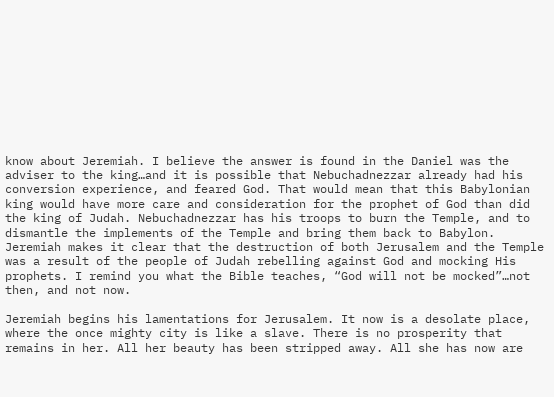know about Jeremiah. I believe the answer is found in the Daniel was the adviser to the king…and it is possible that Nebuchadnezzar already had his conversion experience, and feared God. That would mean that this Babylonian king would have more care and consideration for the prophet of God than did the king of Judah. Nebuchadnezzar has his troops to burn the Temple, and to dismantle the implements of the Temple and bring them back to Babylon. Jeremiah makes it clear that the destruction of both Jerusalem and the Temple was a result of the people of Judah rebelling against God and mocking His prophets. I remind you what the Bible teaches, “God will not be mocked”…not then, and not now.

Jeremiah begins his lamentations for Jerusalem. It now is a desolate place, where the once mighty city is like a slave. There is no prosperity that remains in her. All her beauty has been stripped away. All she has now are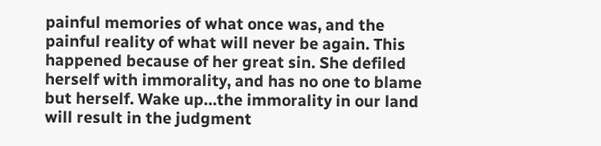painful memories of what once was, and the painful reality of what will never be again. This happened because of her great sin. She defiled herself with immorality, and has no one to blame but herself. Wake up…the immorality in our land will result in the judgment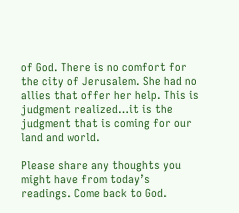of God. There is no comfort for the city of Jerusalem. She had no allies that offer her help. This is judgment realized…it is the judgment that is coming for our land and world.

Please share any thoughts you might have from today’s readings. Come back to God.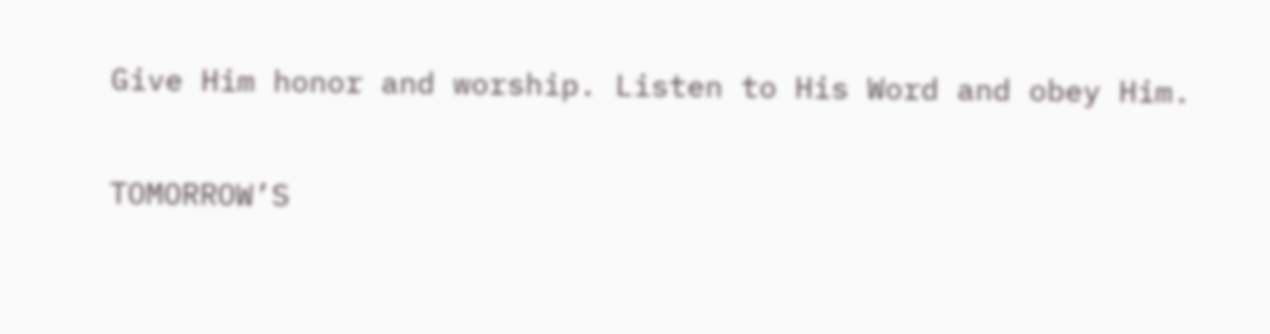Give Him honor and worship. Listen to His Word and obey Him.

TOMORROW’S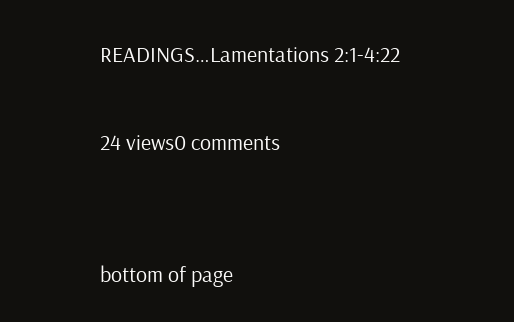READINGS…Lamentations 2:1-4:22

24 views0 comments


bottom of page